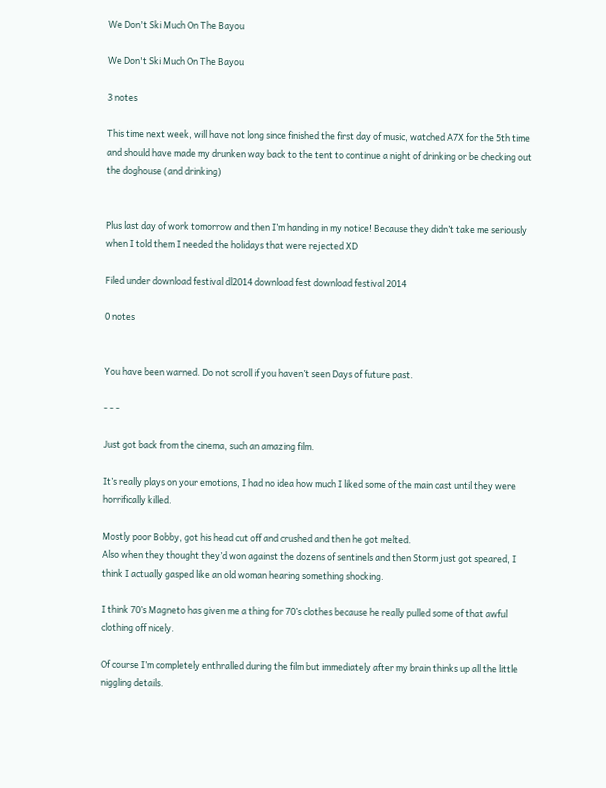We Don't Ski Much On The Bayou

We Don't Ski Much On The Bayou

3 notes

This time next week, will have not long since finished the first day of music, watched A7X for the 5th time and should have made my drunken way back to the tent to continue a night of drinking or be checking out the doghouse (and drinking)


Plus last day of work tomorrow and then I’m handing in my notice! Because they didn’t take me seriously when I told them I needed the holidays that were rejected XD

Filed under download festival dl2014 download fest download festival 2014

0 notes


You have been warned. Do not scroll if you haven’t seen Days of future past.

- - -

Just got back from the cinema, such an amazing film.

It’s really plays on your emotions, I had no idea how much I liked some of the main cast until they were horrifically killed.

Mostly poor Bobby, got his head cut off and crushed and then he got melted.
Also when they thought they’d won against the dozens of sentinels and then Storm just got speared, I think I actually gasped like an old woman hearing something shocking.

I think 70’s Magneto has given me a thing for 70’s clothes because he really pulled some of that awful clothing off nicely.

Of course I’m completely enthralled during the film but immediately after my brain thinks up all the little niggling details.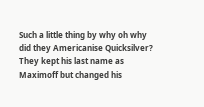Such a little thing by why oh why did they Americanise Quicksilver? They kept his last name as Maximoff but changed his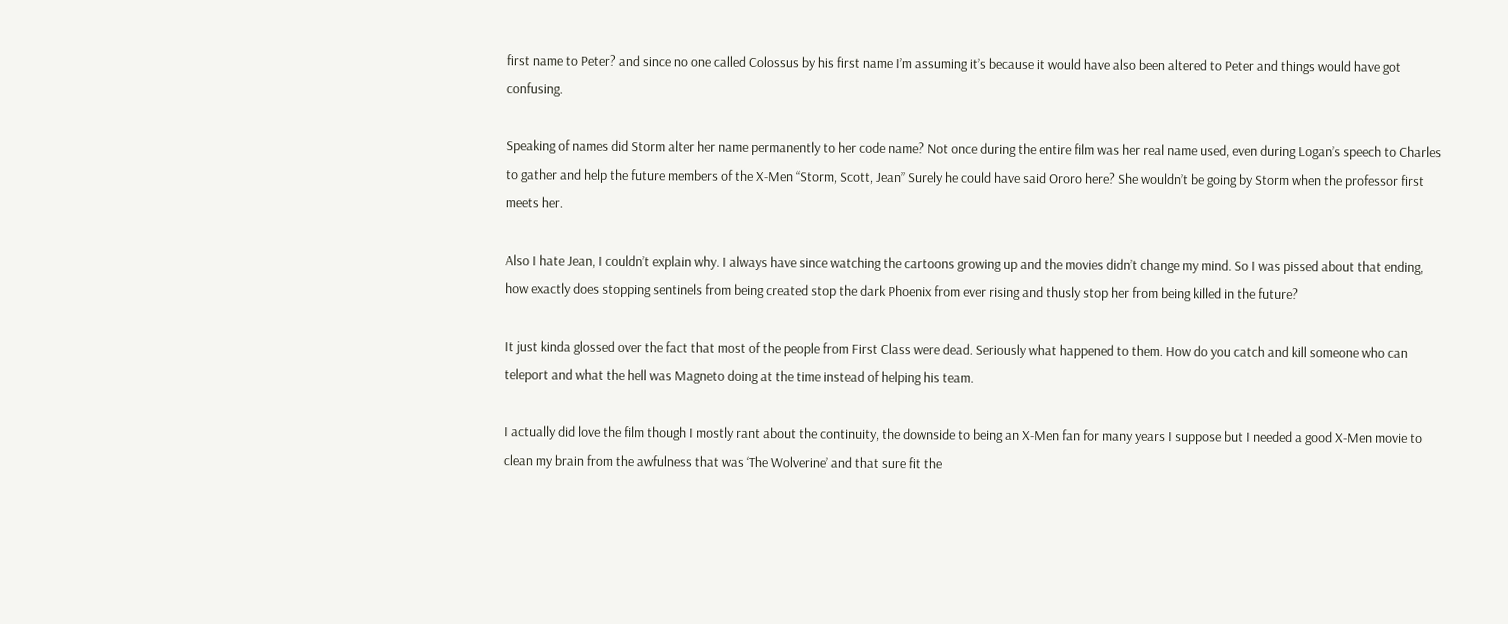first name to Peter? and since no one called Colossus by his first name I’m assuming it’s because it would have also been altered to Peter and things would have got confusing.

Speaking of names did Storm alter her name permanently to her code name? Not once during the entire film was her real name used, even during Logan’s speech to Charles to gather and help the future members of the X-Men “Storm, Scott, Jean” Surely he could have said Ororo here? She wouldn’t be going by Storm when the professor first meets her.

Also I hate Jean, I couldn’t explain why. I always have since watching the cartoons growing up and the movies didn’t change my mind. So I was pissed about that ending, how exactly does stopping sentinels from being created stop the dark Phoenix from ever rising and thusly stop her from being killed in the future?

It just kinda glossed over the fact that most of the people from First Class were dead. Seriously what happened to them. How do you catch and kill someone who can teleport and what the hell was Magneto doing at the time instead of helping his team.

I actually did love the film though I mostly rant about the continuity, the downside to being an X-Men fan for many years I suppose but I needed a good X-Men movie to clean my brain from the awfulness that was ‘The Wolverine’ and that sure fit the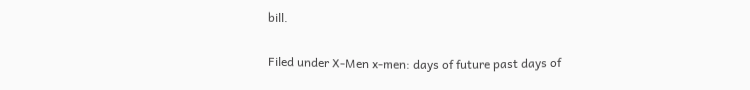bill.

Filed under X-Men x-men: days of future past days of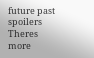future past spoilers Theres more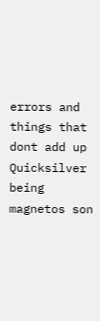errors and things that dont add up Quicksilver being magnetos son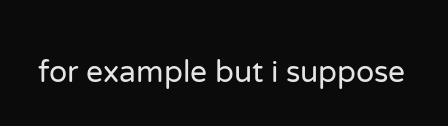for example but i suppose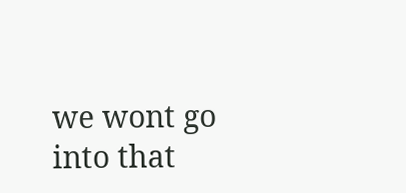we wont go into that